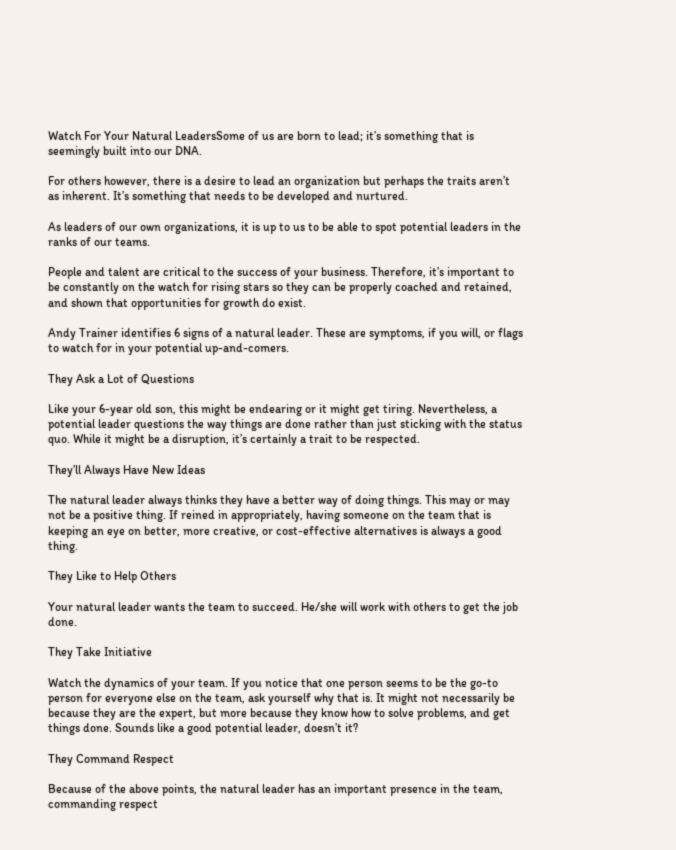Watch For Your Natural LeadersSome of us are born to lead; it’s something that is seemingly built into our DNA.

For others however, there is a desire to lead an organization but perhaps the traits aren’t as inherent. It’s something that needs to be developed and nurtured.

As leaders of our own organizations, it is up to us to be able to spot potential leaders in the ranks of our teams.

People and talent are critical to the success of your business. Therefore, it’s important to be constantly on the watch for rising stars so they can be properly coached and retained, and shown that opportunities for growth do exist.

Andy Trainer identifies 6 signs of a natural leader. These are symptoms, if you will, or flags to watch for in your potential up-and-comers.

They Ask a Lot of Questions

Like your 6-year old son, this might be endearing or it might get tiring. Nevertheless, a potential leader questions the way things are done rather than just sticking with the status quo. While it might be a disruption, it’s certainly a trait to be respected.

They’ll Always Have New Ideas

The natural leader always thinks they have a better way of doing things. This may or may not be a positive thing. If reined in appropriately, having someone on the team that is keeping an eye on better, more creative, or cost-effective alternatives is always a good thing.

They Like to Help Others

Your natural leader wants the team to succeed. He/she will work with others to get the job done.

They Take Initiative

Watch the dynamics of your team. If you notice that one person seems to be the go-to person for everyone else on the team, ask yourself why that is. It might not necessarily be because they are the expert, but more because they know how to solve problems, and get things done. Sounds like a good potential leader, doesn’t it?

They Command Respect

Because of the above points, the natural leader has an important presence in the team, commanding respect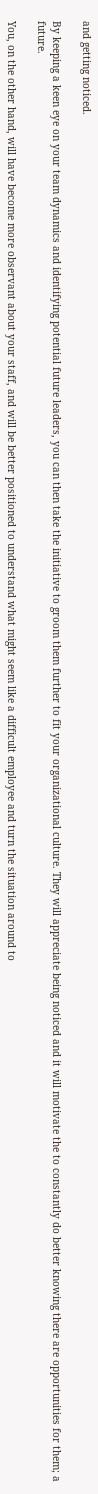and getting noticed.

By keeping a keen eye on your team dynamics and identifying potential future leaders, you can then take the initiative to groom them further to fit your organizational culture. They will appreciate being noticed and it will motivate the to constantly do better knowing there are opportunities for them; a future.

You, on the other hand, will have become more observant about your staff, and will be better positioned to understand what might seem like a difficult employee and turn the situation around to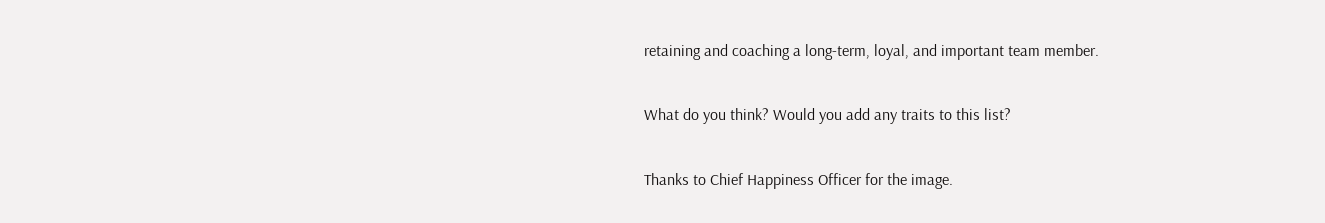retaining and coaching a long-term, loyal, and important team member.

What do you think? Would you add any traits to this list?

Thanks to Chief Happiness Officer for the image.